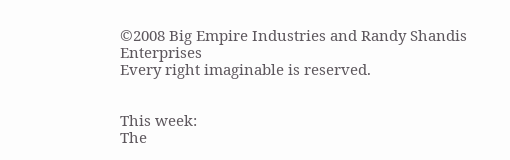©2008 Big Empire Industries and Randy Shandis Enterprises
Every right imaginable is reserved.


This week:
The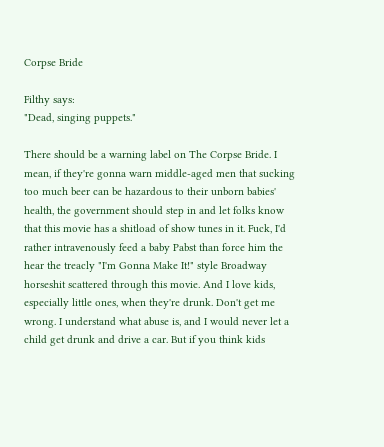Corpse Bride

Filthy says:
"Dead, singing puppets."

There should be a warning label on The Corpse Bride. I mean, if they're gonna warn middle-aged men that sucking too much beer can be hazardous to their unborn babies' health, the government should step in and let folks know that this movie has a shitload of show tunes in it. Fuck, I'd rather intravenously feed a baby Pabst than force him the hear the treacly "I'm Gonna Make It!" style Broadway horseshit scattered through this movie. And I love kids, especially little ones, when they're drunk. Don't get me wrong. I understand what abuse is, and I would never let a child get drunk and drive a car. But if you think kids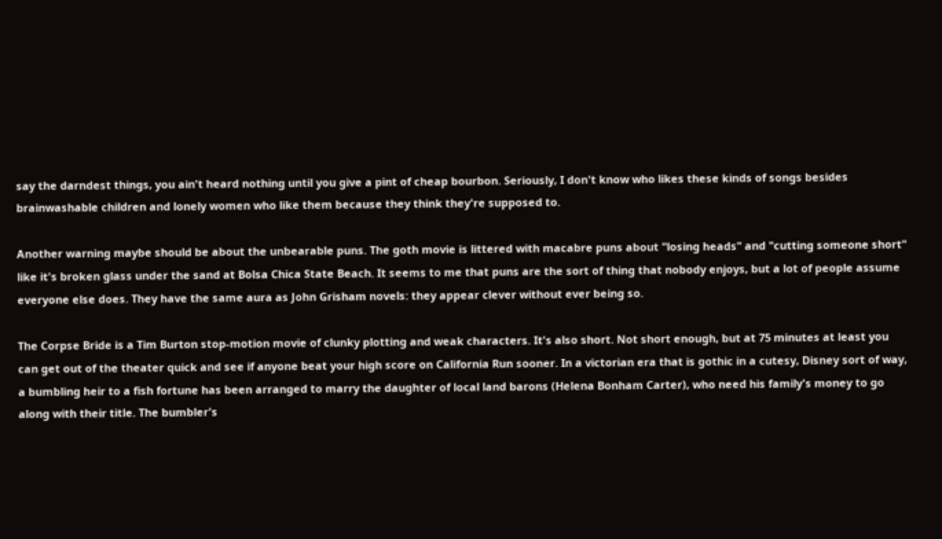say the darndest things, you ain't heard nothing until you give a pint of cheap bourbon. Seriously, I don't know who likes these kinds of songs besides brainwashable children and lonely women who like them because they think they're supposed to.

Another warning maybe should be about the unbearable puns. The goth movie is littered with macabre puns about "losing heads" and "cutting someone short" like it's broken glass under the sand at Bolsa Chica State Beach. It seems to me that puns are the sort of thing that nobody enjoys, but a lot of people assume everyone else does. They have the same aura as John Grisham novels: they appear clever without ever being so.

The Corpse Bride is a Tim Burton stop-motion movie of clunky plotting and weak characters. It's also short. Not short enough, but at 75 minutes at least you can get out of the theater quick and see if anyone beat your high score on California Run sooner. In a victorian era that is gothic in a cutesy, Disney sort of way, a bumbling heir to a fish fortune has been arranged to marry the daughter of local land barons (Helena Bonham Carter), who need his family's money to go along with their title. The bumbler's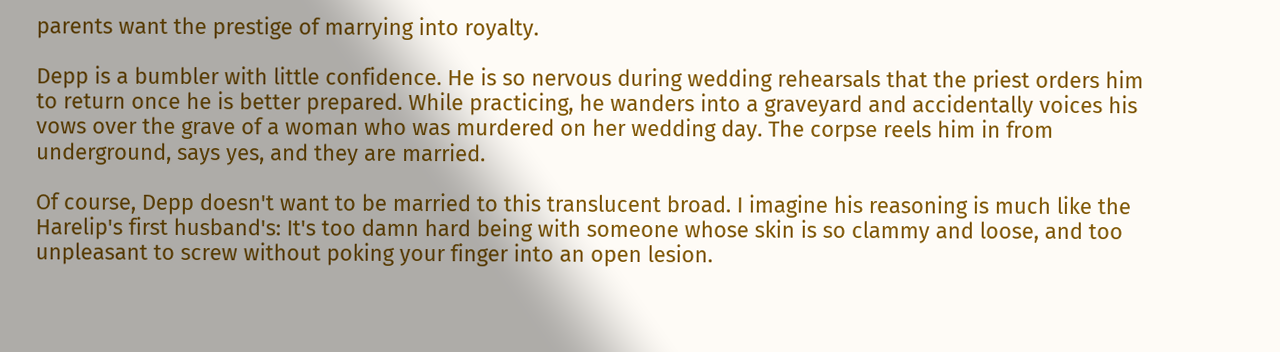parents want the prestige of marrying into royalty.

Depp is a bumbler with little confidence. He is so nervous during wedding rehearsals that the priest orders him to return once he is better prepared. While practicing, he wanders into a graveyard and accidentally voices his vows over the grave of a woman who was murdered on her wedding day. The corpse reels him in from underground, says yes, and they are married.

Of course, Depp doesn't want to be married to this translucent broad. I imagine his reasoning is much like the Harelip's first husband's: It's too damn hard being with someone whose skin is so clammy and loose, and too unpleasant to screw without poking your finger into an open lesion.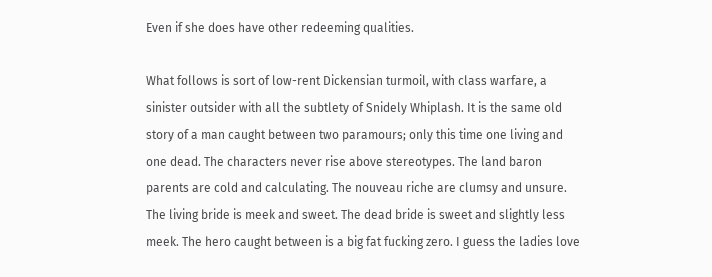Even if she does have other redeeming qualities.

What follows is sort of low-rent Dickensian turmoil, with class warfare, a sinister outsider with all the subtlety of Snidely Whiplash. It is the same old story of a man caught between two paramours; only this time one living and one dead. The characters never rise above stereotypes. The land baron parents are cold and calculating. The nouveau riche are clumsy and unsure. The living bride is meek and sweet. The dead bride is sweet and slightly less meek. The hero caught between is a big fat fucking zero. I guess the ladies love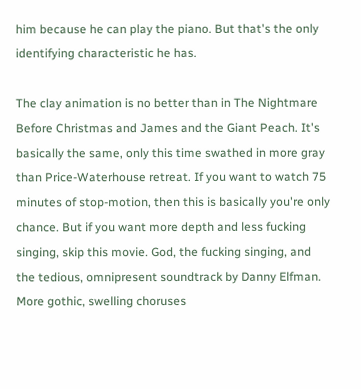him because he can play the piano. But that's the only identifying characteristic he has.

The clay animation is no better than in The Nightmare Before Christmas and James and the Giant Peach. It's basically the same, only this time swathed in more gray than Price-Waterhouse retreat. If you want to watch 75 minutes of stop-motion, then this is basically you're only chance. But if you want more depth and less fucking singing, skip this movie. God, the fucking singing, and the tedious, omnipresent soundtrack by Danny Elfman. More gothic, swelling choruses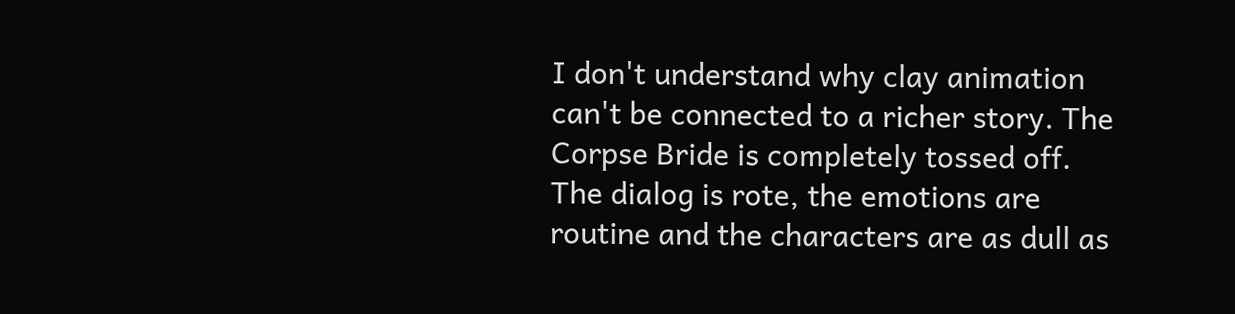I don't understand why clay animation can't be connected to a richer story. The Corpse Bride is completely tossed off. The dialog is rote, the emotions are routine and the characters are as dull as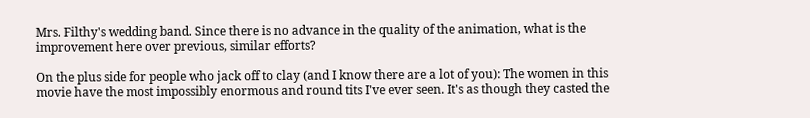Mrs. Filthy's wedding band. Since there is no advance in the quality of the animation, what is the improvement here over previous, similar efforts?

On the plus side for people who jack off to clay (and I know there are a lot of you): The women in this movie have the most impossibly enormous and round tits I've ever seen. It's as though they casted the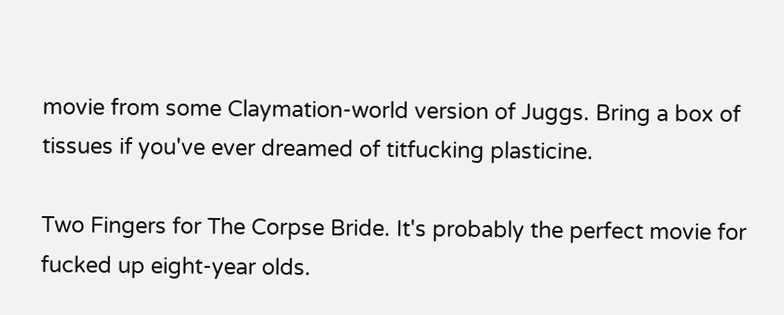movie from some Claymation-world version of Juggs. Bring a box of tissues if you've ever dreamed of titfucking plasticine.

Two Fingers for The Corpse Bride. It's probably the perfect movie for fucked up eight-year olds.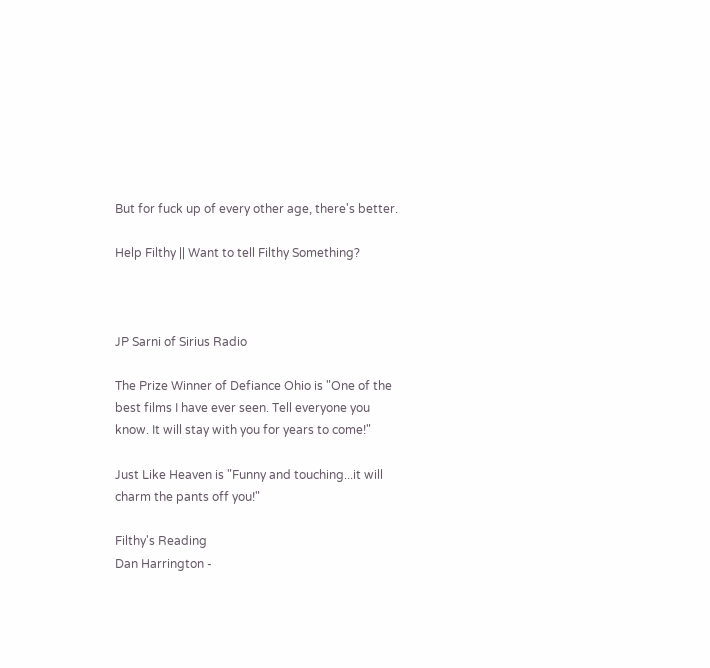But for fuck up of every other age, there's better.

Help Filthy || Want to tell Filthy Something?



JP Sarni of Sirius Radio

The Prize Winner of Defiance Ohio is "One of the best films I have ever seen. Tell everyone you know. It will stay with you for years to come!"

Just Like Heaven is "Funny and touching...it will charm the pants off you!"

Filthy's Reading
Dan Harrington -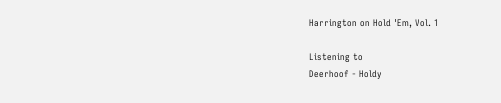Harrington on Hold 'Em, Vol. 1

Listening to
Deerhoof - Holdy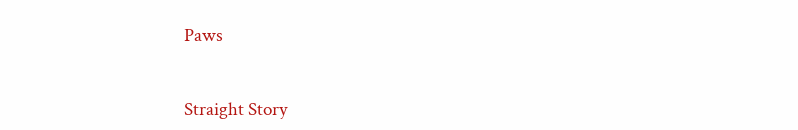Paws


Straight Story